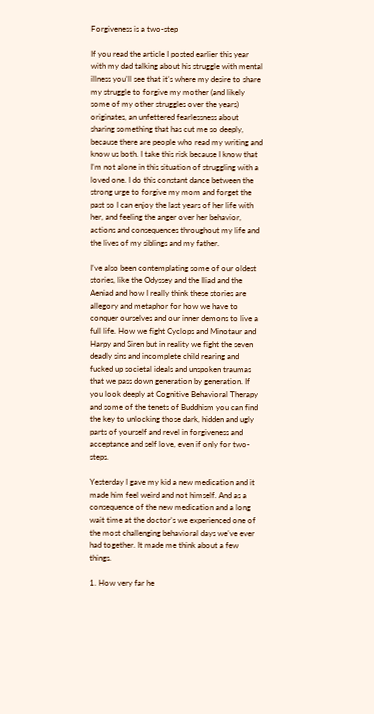Forgiveness is a two-step

If you read the article I posted earlier this year with my dad talking about his struggle with mental illness you’ll see that it’s where my desire to share my struggle to forgive my mother (and likely some of my other struggles over the years) originates, an unfettered fearlessness about sharing something that has cut me so deeply, because there are people who read my writing and know us both. I take this risk because I know that I’m not alone in this situation of struggling with a loved one. I do this constant dance between the strong urge to forgive my mom and forget the past so I can enjoy the last years of her life with her, and feeling the anger over her behavior, actions and consequences throughout my life and the lives of my siblings and my father.

I’ve also been contemplating some of our oldest stories, like the Odyssey and the Iliad and the Aeniad and how I really think these stories are allegory and metaphor for how we have to conquer ourselves and our inner demons to live a full life. How we fight Cyclops and Minotaur and Harpy and Siren but in reality we fight the seven deadly sins and incomplete child rearing and fucked up societal ideals and unspoken traumas that we pass down generation by generation. If you look deeply at Cognitive Behavioral Therapy and some of the tenets of Buddhism you can find the key to unlocking those dark, hidden and ugly parts of yourself and revel in forgiveness and acceptance and self love, even if only for two-steps.

Yesterday I gave my kid a new medication and it made him feel weird and not himself. And as a consequence of the new medication and a long wait time at the doctor’s we experienced one of the most challenging behavioral days we’ve ever had together. It made me think about a few things.

1. How very far he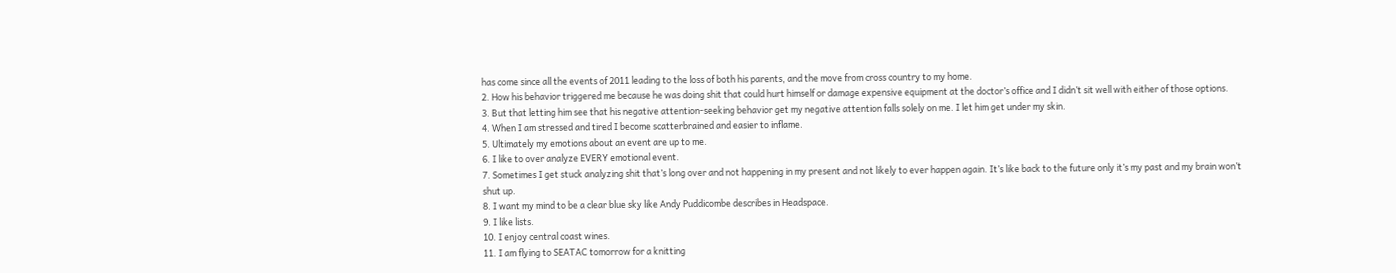has come since all the events of 2011 leading to the loss of both his parents, and the move from cross country to my home.
2. How his behavior triggered me because he was doing shit that could hurt himself or damage expensive equipment at the doctor’s office and I didn’t sit well with either of those options.
3. But that letting him see that his negative attention-seeking behavior get my negative attention falls solely on me. I let him get under my skin.
4. When I am stressed and tired I become scatterbrained and easier to inflame.
5. Ultimately my emotions about an event are up to me.
6. I like to over analyze EVERY emotional event.
7. Sometimes I get stuck analyzing shit that’s long over and not happening in my present and not likely to ever happen again. It’s like back to the future only it’s my past and my brain won’t shut up.
8. I want my mind to be a clear blue sky like Andy Puddicombe describes in Headspace.
9. I like lists.
10. I enjoy central coast wines.
11. I am flying to SEATAC tomorrow for a knitting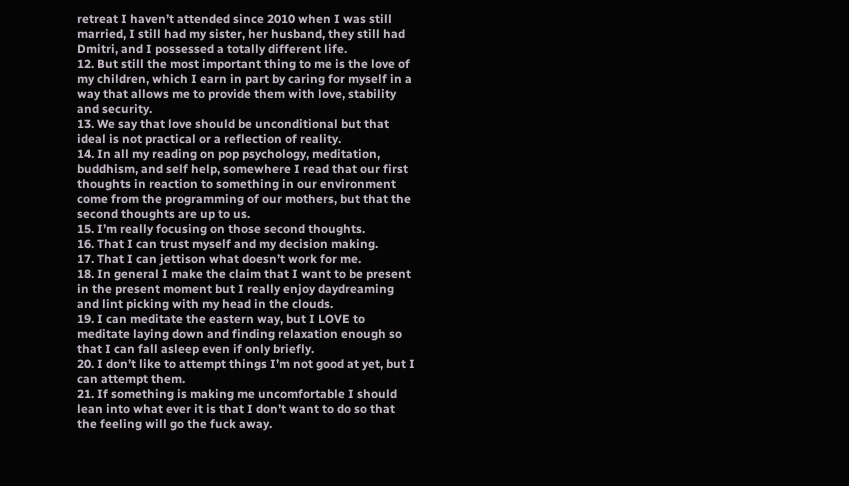retreat I haven’t attended since 2010 when I was still married, I still had my sister, her husband, they still had Dmitri, and I possessed a totally different life.
12. But still the most important thing to me is the love of my children, which I earn in part by caring for myself in a way that allows me to provide them with love, stability and security.
13. We say that love should be unconditional but that ideal is not practical or a reflection of reality.
14. In all my reading on pop psychology, meditation, buddhism, and self help, somewhere I read that our first thoughts in reaction to something in our environment come from the programming of our mothers, but that the second thoughts are up to us.
15. I’m really focusing on those second thoughts.
16. That I can trust myself and my decision making.
17. That I can jettison what doesn’t work for me.
18. In general I make the claim that I want to be present in the present moment but I really enjoy daydreaming and lint picking with my head in the clouds.
19. I can meditate the eastern way, but I LOVE to meditate laying down and finding relaxation enough so that I can fall asleep even if only briefly.
20. I don’t like to attempt things I’m not good at yet, but I can attempt them.
21. If something is making me uncomfortable I should lean into what ever it is that I don’t want to do so that the feeling will go the fuck away.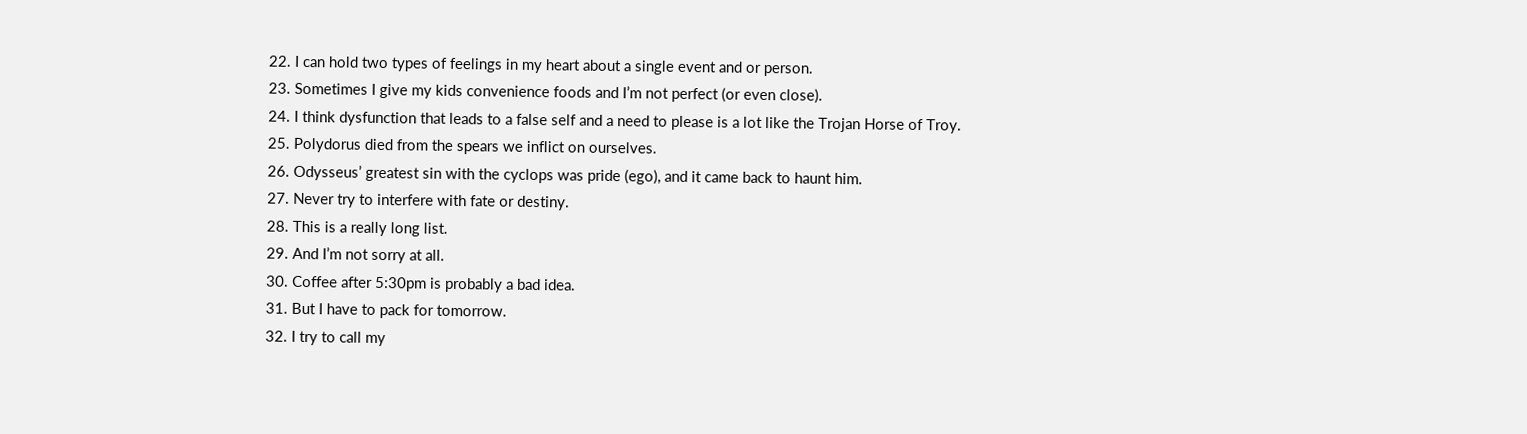22. I can hold two types of feelings in my heart about a single event and or person.
23. Sometimes I give my kids convenience foods and I’m not perfect (or even close).
24. I think dysfunction that leads to a false self and a need to please is a lot like the Trojan Horse of Troy.
25. Polydorus died from the spears we inflict on ourselves.
26. Odysseus’ greatest sin with the cyclops was pride (ego), and it came back to haunt him.
27. Never try to interfere with fate or destiny.
28. This is a really long list.
29. And I’m not sorry at all.
30. Coffee after 5:30pm is probably a bad idea.
31. But I have to pack for tomorrow.
32. I try to call my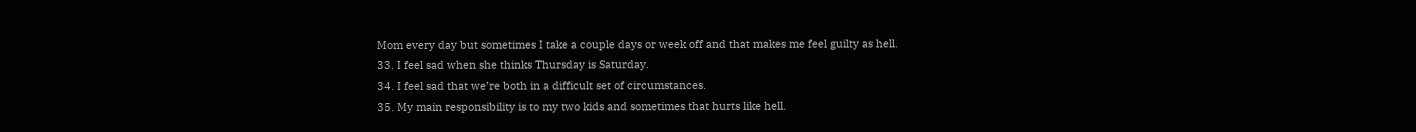Mom every day but sometimes I take a couple days or week off and that makes me feel guilty as hell.
33. I feel sad when she thinks Thursday is Saturday.
34. I feel sad that we’re both in a difficult set of circumstances.
35. My main responsibility is to my two kids and sometimes that hurts like hell.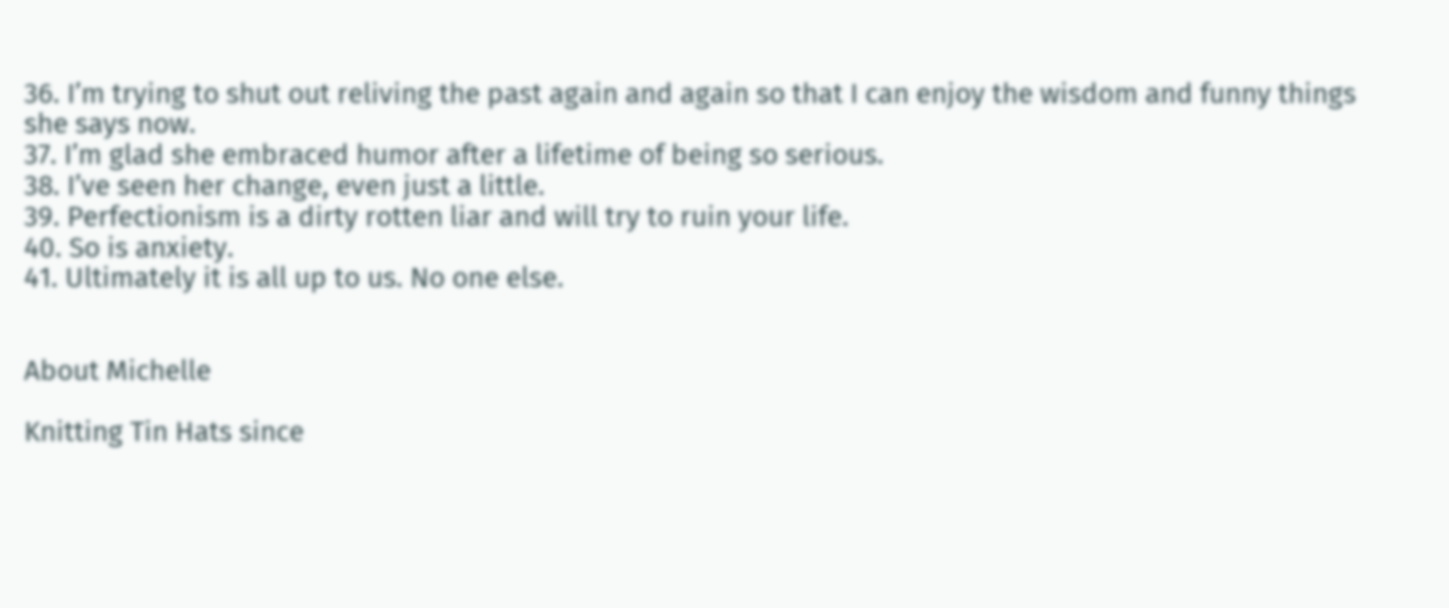36. I’m trying to shut out reliving the past again and again so that I can enjoy the wisdom and funny things she says now.
37. I’m glad she embraced humor after a lifetime of being so serious.
38. I’ve seen her change, even just a little.
39. Perfectionism is a dirty rotten liar and will try to ruin your life.
40. So is anxiety.
41. Ultimately it is all up to us. No one else.


About Michelle

Knitting Tin Hats since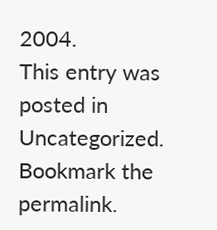2004.
This entry was posted in Uncategorized. Bookmark the permalink.